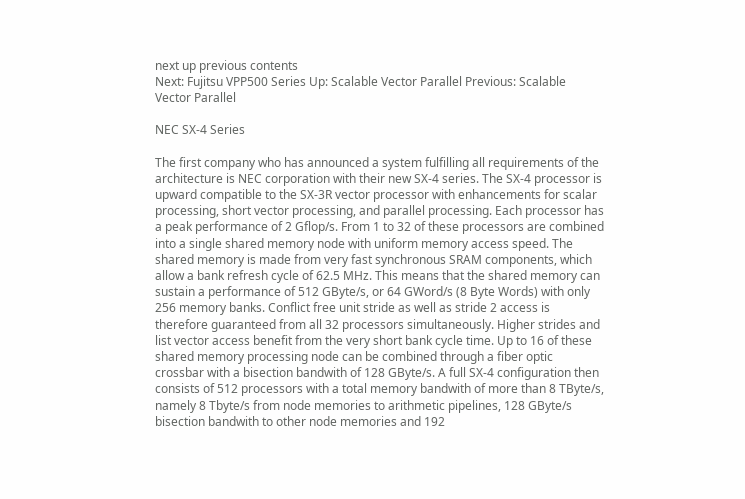next up previous contents
Next: Fujitsu VPP500 Series Up: Scalable Vector Parallel Previous: Scalable Vector Parallel

NEC SX-4 Series

The first company who has announced a system fulfilling all requirements of the architecture is NEC corporation with their new SX-4 series. The SX-4 processor is upward compatible to the SX-3R vector processor with enhancements for scalar processing, short vector processing, and parallel processing. Each processor has a peak performance of 2 Gflop/s. From 1 to 32 of these processors are combined into a single shared memory node with uniform memory access speed. The shared memory is made from very fast synchronous SRAM components, which allow a bank refresh cycle of 62.5 MHz. This means that the shared memory can sustain a performance of 512 GByte/s, or 64 GWord/s (8 Byte Words) with only 256 memory banks. Conflict free unit stride as well as stride 2 access is therefore guaranteed from all 32 processors simultaneously. Higher strides and list vector access benefit from the very short bank cycle time. Up to 16 of these shared memory processing node can be combined through a fiber optic crossbar with a bisection bandwith of 128 GByte/s. A full SX-4 configuration then consists of 512 processors with a total memory bandwith of more than 8 TByte/s, namely 8 Tbyte/s from node memories to arithmetic pipelines, 128 GByte/s bisection bandwith to other node memories and 192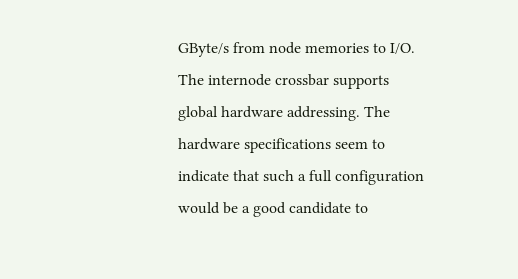GByte/s from node memories to I/O. The internode crossbar supports global hardware addressing. The hardware specifications seem to indicate that such a full configuration would be a good candidate to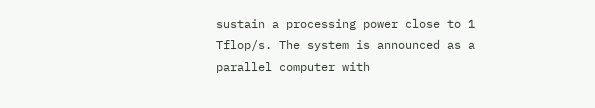sustain a processing power close to 1 Tflop/s. The system is announced as a parallel computer with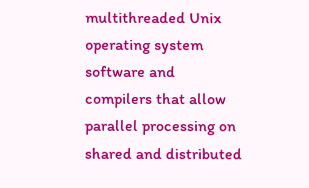multithreaded Unix operating system software and compilers that allow parallel processing on shared and distributed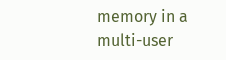memory in a multi-user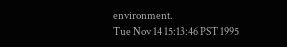environment.
Tue Nov 14 15:13:46 PST 1995